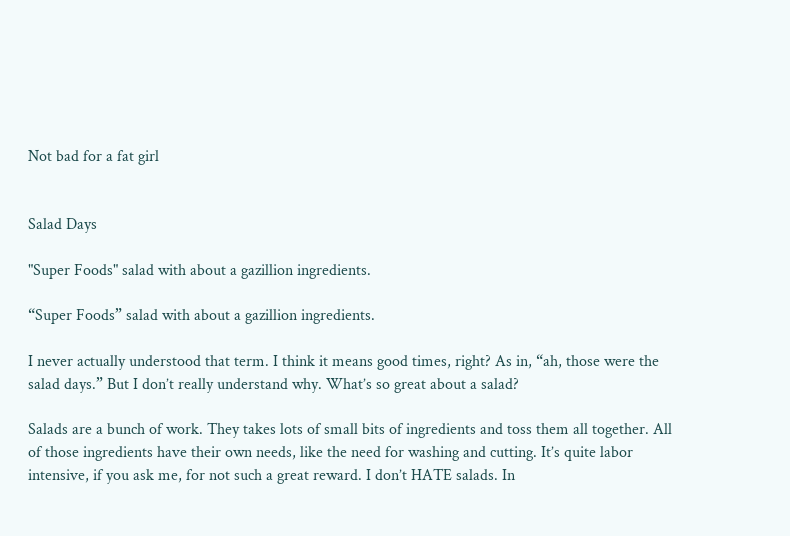Not bad for a fat girl


Salad Days

"Super Foods" salad with about a gazillion ingredients.

“Super Foods” salad with about a gazillion ingredients.

I never actually understood that term. I think it means good times, right? As in, “ah, those were the salad days.” But I don’t really understand why. What’s so great about a salad?

Salads are a bunch of work. They takes lots of small bits of ingredients and toss them all together. All of those ingredients have their own needs, like the need for washing and cutting. It’s quite labor intensive, if you ask me, for not such a great reward. I don’t HATE salads. In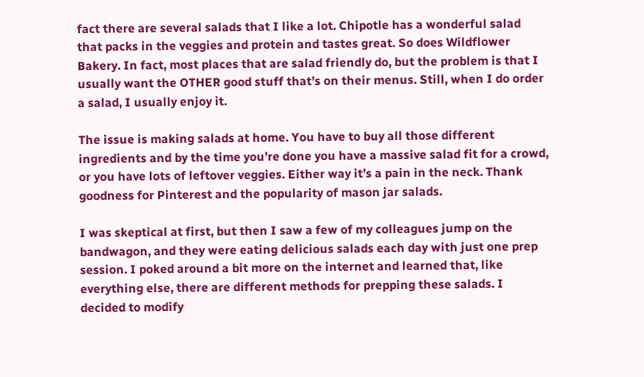fact there are several salads that I like a lot. Chipotle has a wonderful salad that packs in the veggies and protein and tastes great. So does Wildflower Bakery. In fact, most places that are salad friendly do, but the problem is that I usually want the OTHER good stuff that’s on their menus. Still, when I do order a salad, I usually enjoy it.

The issue is making salads at home. You have to buy all those different ingredients and by the time you’re done you have a massive salad fit for a crowd, or you have lots of leftover veggies. Either way it’s a pain in the neck. Thank goodness for Pinterest and the popularity of mason jar salads.

I was skeptical at first, but then I saw a few of my colleagues jump on the bandwagon, and they were eating delicious salads each day with just one prep session. I poked around a bit more on the internet and learned that, like everything else, there are different methods for prepping these salads. I decided to modify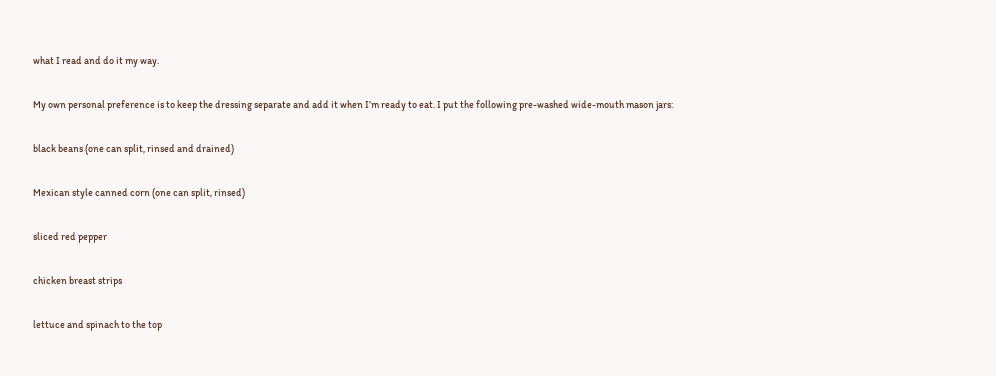what I read and do it my way.

My own personal preference is to keep the dressing separate and add it when I’m ready to eat. I put the following pre-washed wide-mouth mason jars:

black beans (one can split, rinsed and drained)

Mexican style canned corn (one can split, rinsed)

sliced red pepper

chicken breast strips

lettuce and spinach to the top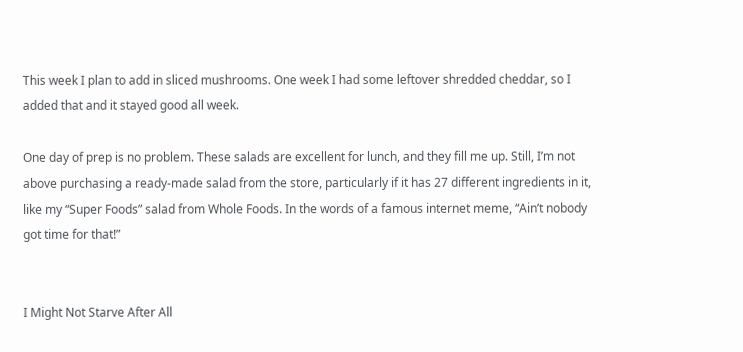This week I plan to add in sliced mushrooms. One week I had some leftover shredded cheddar, so I added that and it stayed good all week.

One day of prep is no problem. These salads are excellent for lunch, and they fill me up. Still, I’m not above purchasing a ready-made salad from the store, particularly if it has 27 different ingredients in it, like my “Super Foods” salad from Whole Foods. In the words of a famous internet meme, “Ain’t nobody got time for that!”


I Might Not Starve After All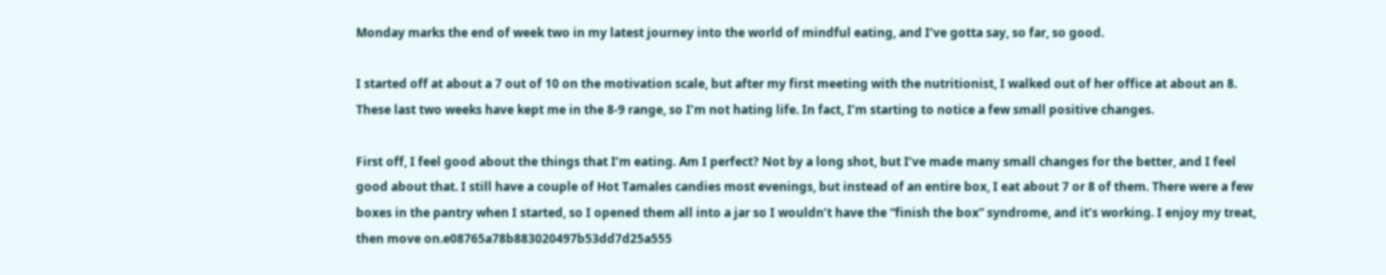Monday marks the end of week two in my latest journey into the world of mindful eating, and I’ve gotta say, so far, so good.

I started off at about a 7 out of 10 on the motivation scale, but after my first meeting with the nutritionist, I walked out of her office at about an 8. These last two weeks have kept me in the 8-9 range, so I’m not hating life. In fact, I’m starting to notice a few small positive changes.

First off, I feel good about the things that I’m eating. Am I perfect? Not by a long shot, but I’ve made many small changes for the better, and I feel good about that. I still have a couple of Hot Tamales candies most evenings, but instead of an entire box, I eat about 7 or 8 of them. There were a few boxes in the pantry when I started, so I opened them all into a jar so I wouldn’t have the “finish the box” syndrome, and it’s working. I enjoy my treat, then move on.e08765a78b883020497b53dd7d25a555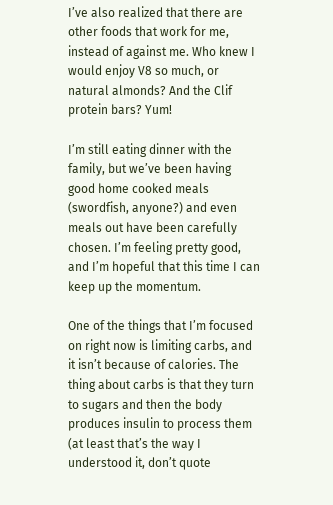I’ve also realized that there are other foods that work for me, instead of against me. Who knew I would enjoy V8 so much, or natural almonds? And the Clif protein bars? Yum!

I’m still eating dinner with the family, but we’ve been having good home cooked meals (swordfish, anyone?) and even meals out have been carefully chosen. I’m feeling pretty good, and I’m hopeful that this time I can keep up the momentum.

One of the things that I’m focused on right now is limiting carbs, and it isn’t because of calories. The thing about carbs is that they turn to sugars and then the body produces insulin to process them (at least that’s the way I understood it, don’t quote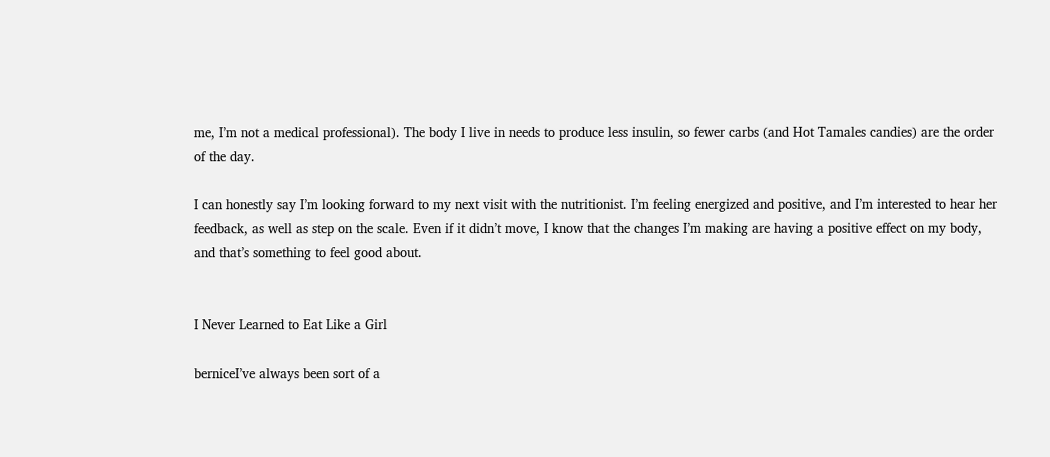me, I’m not a medical professional). The body I live in needs to produce less insulin, so fewer carbs (and Hot Tamales candies) are the order of the day.

I can honestly say I’m looking forward to my next visit with the nutritionist. I’m feeling energized and positive, and I’m interested to hear her feedback, as well as step on the scale. Even if it didn’t move, I know that the changes I’m making are having a positive effect on my body, and that’s something to feel good about.


I Never Learned to Eat Like a Girl

berniceI’ve always been sort of a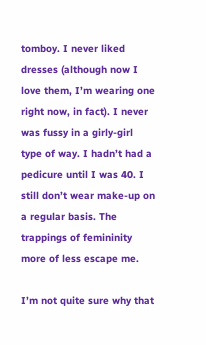tomboy. I never liked dresses (although now I love them, I’m wearing one right now, in fact). I never was fussy in a girly-girl type of way. I hadn’t had a pedicure until I was 40. I still don’t wear make-up on a regular basis. The trappings of femininity more of less escape me.

I’m not quite sure why that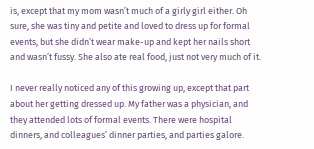is, except that my mom wasn’t much of a girly girl either. Oh sure, she was tiny and petite and loved to dress up for formal events, but she didn’t wear make-up and kept her nails short and wasn’t fussy. She also ate real food, just not very much of it.

I never really noticed any of this growing up, except that part about her getting dressed up. My father was a physician, and they attended lots of formal events. There were hospital dinners, and colleagues’ dinner parties, and parties galore.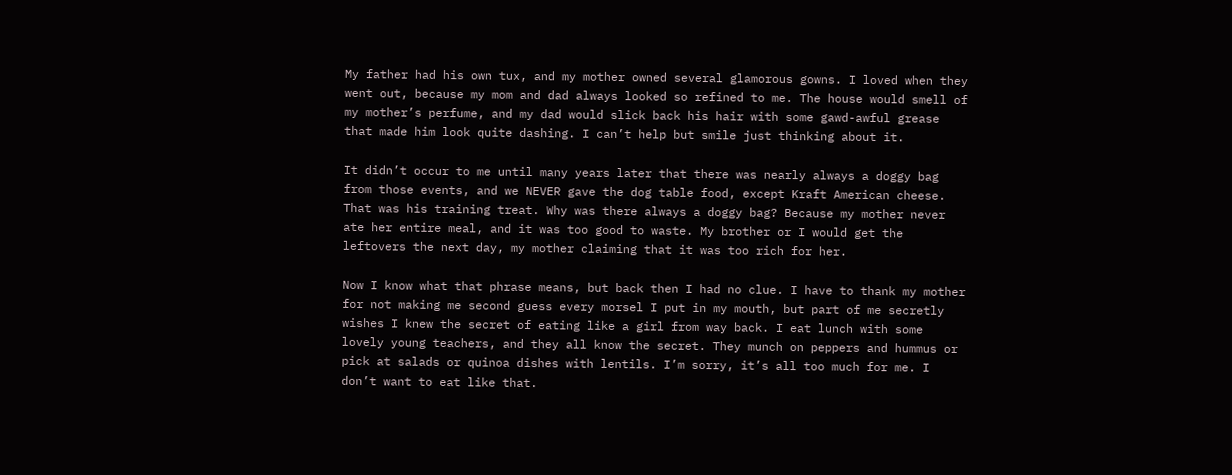My father had his own tux, and my mother owned several glamorous gowns. I loved when they went out, because my mom and dad always looked so refined to me. The house would smell of my mother’s perfume, and my dad would slick back his hair with some gawd-awful grease that made him look quite dashing. I can’t help but smile just thinking about it.

It didn’t occur to me until many years later that there was nearly always a doggy bag from those events, and we NEVER gave the dog table food, except Kraft American cheese. That was his training treat. Why was there always a doggy bag? Because my mother never ate her entire meal, and it was too good to waste. My brother or I would get the leftovers the next day, my mother claiming that it was too rich for her.

Now I know what that phrase means, but back then I had no clue. I have to thank my mother for not making me second guess every morsel I put in my mouth, but part of me secretly wishes I knew the secret of eating like a girl from way back. I eat lunch with some lovely young teachers, and they all know the secret. They munch on peppers and hummus or pick at salads or quinoa dishes with lentils. I’m sorry, it’s all too much for me. I don’t want to eat like that.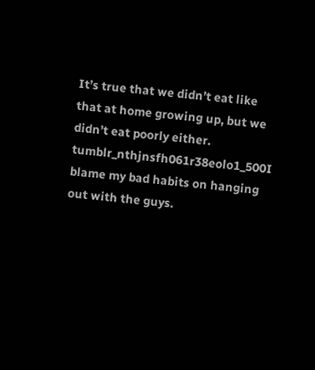It’s true that we didn’t eat like that at home growing up, but we didn’t eat poorly either. tumblr_nthjnsfh061r38eolo1_500I blame my bad habits on hanging out with the guys.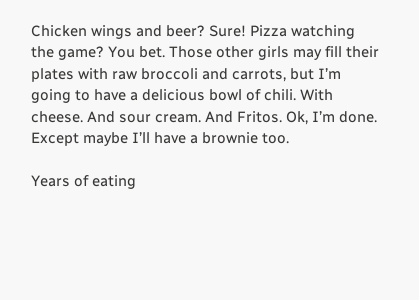Chicken wings and beer? Sure! Pizza watching the game? You bet. Those other girls may fill their plates with raw broccoli and carrots, but I’m going to have a delicious bowl of chili. With cheese. And sour cream. And Fritos. Ok, I’m done. Except maybe I’ll have a brownie too.

Years of eating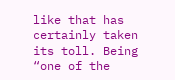like that has certainly taken its toll. Being “one of the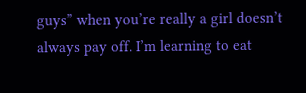guys” when you’re really a girl doesn’t always pay off. I’m learning to eat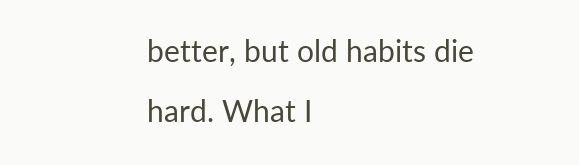better, but old habits die hard. What I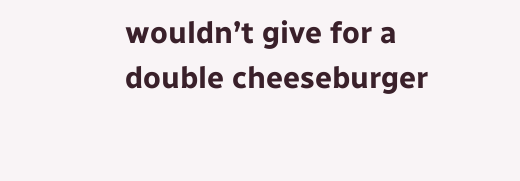wouldn’t give for a double cheeseburger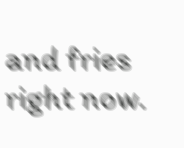and fries right now.